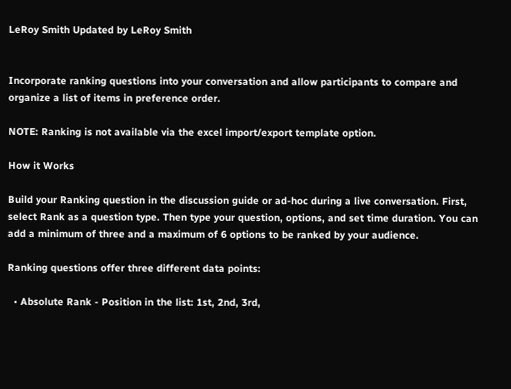LeRoy Smith Updated by LeRoy Smith


Incorporate ranking questions into your conversation and allow participants to compare and organize a list of items in preference order.

NOTE: Ranking is not available via the excel import/export template option.

How it Works

Build your Ranking question in the discussion guide or ad-hoc during a live conversation. First, select Rank as a question type. Then type your question, options, and set time duration. You can add a minimum of three and a maximum of 6 options to be ranked by your audience.

Ranking questions offer three different data points:

  • Absolute Rank - Position in the list: 1st, 2nd, 3rd,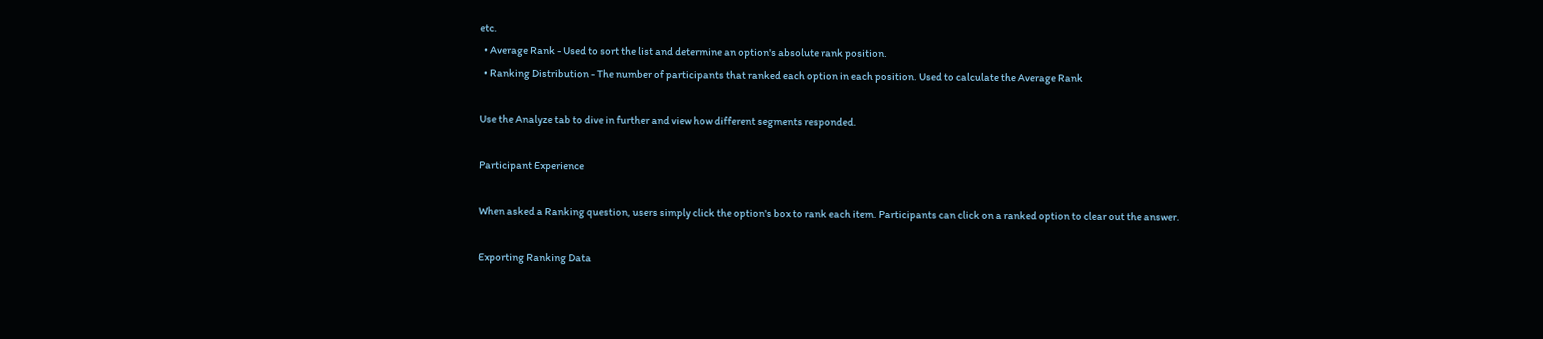etc.
  • Average Rank - Used to sort the list and determine an option's absolute rank position.
  • Ranking Distribution - The number of participants that ranked each option in each position. Used to calculate the Average Rank

Use the Analyze tab to dive in further and view how different segments responded.

Participant Experience

When asked a Ranking question, users simply click the option's box to rank each item. Participants can click on a ranked option to clear out the answer.

Exporting Ranking Data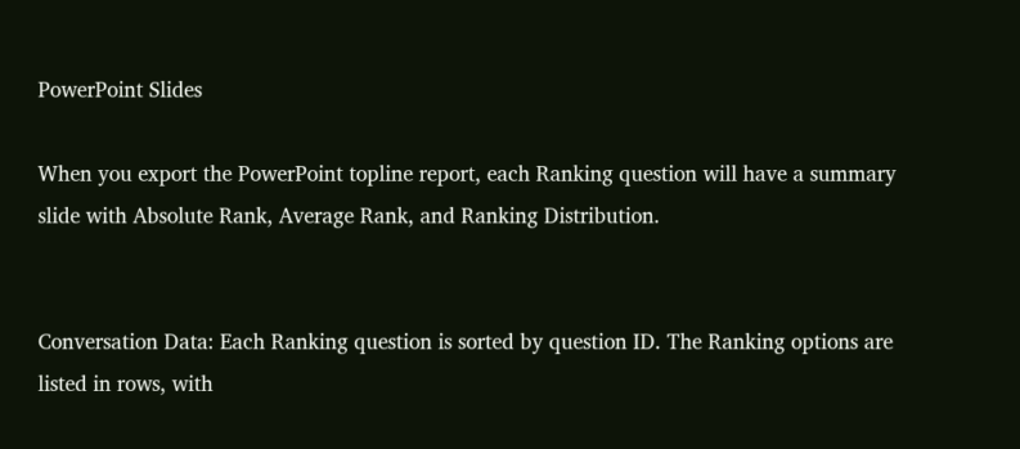PowerPoint Slides

When you export the PowerPoint topline report, each Ranking question will have a summary slide with Absolute Rank, Average Rank, and Ranking Distribution.


Conversation Data: Each Ranking question is sorted by question ID. The Ranking options are listed in rows, with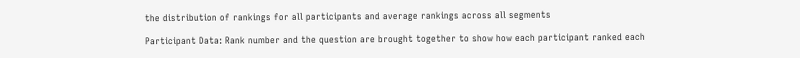the distribution of rankings for all participants and average rankings across all segments

Participant Data: Rank number and the question are brought together to show how each participant ranked each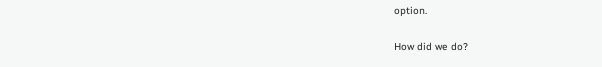option.

How did we do?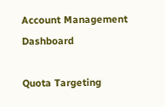Account Management Dashboard

Quota Targeting